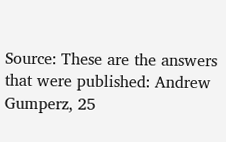Source: These are the answers that were published: Andrew Gumperz, 25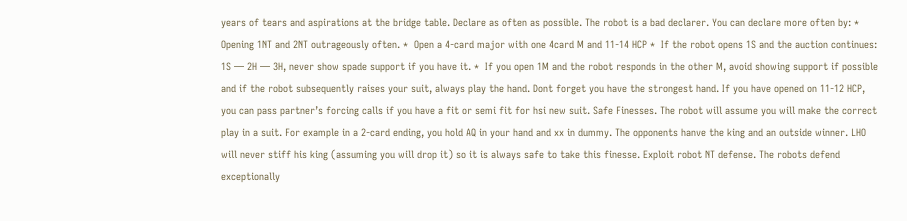years of tears and aspirations at the bridge table. Declare as often as possible. The robot is a bad declarer. You can declare more often by: *  Opening 1NT and 2NT outrageously often. *  Open a 4-card major with one 4card M and 11-14 HCP *  If the robot opens 1S and the auction continues: 1S — 2H — 3H, never show spade support if you have it. *  If you open 1M and the robot responds in the other M, avoid showing support if possible and if the robot subsequently raises your suit, always play the hand. Dont forget you have the strongest hand. If you have opened on 11-12 HCP, you can pass partner’s forcing calls if you have a fit or semi fit for hsi new suit. Safe Finesses. The robot will assume you will make the correct play in a suit. For example in a 2-card ending, you hold AQ in your hand and xx in dummy. The opponents hanve the king and an outside winner. LHO will never stiff his king (assuming you will drop it) so it is always safe to take this finesse. Exploit robot NT defense. The robots defend exceptionally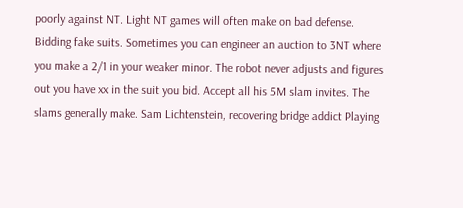poorly against NT. Light NT games will often make on bad defense. Bidding fake suits. Sometimes you can engineer an auction to 3NT where you make a 2/1 in your weaker minor. The robot never adjusts and figures out you have xx in the suit you bid. Accept all his 5M slam invites. The slams generally make. Sam Lichtenstein, recovering bridge addict Playing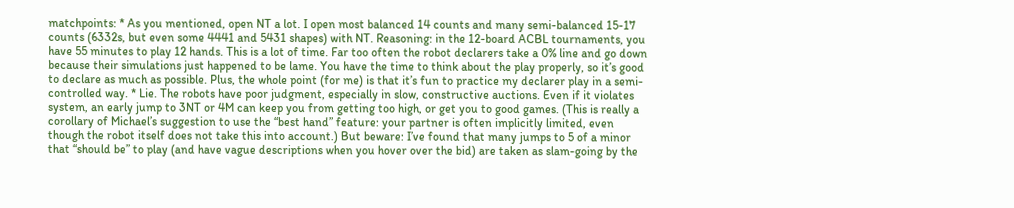matchpoints: * As you mentioned, open NT a lot. I open most balanced 14 counts and many semi-balanced 15-17 counts (6332s, but even some 4441 and 5431 shapes) with NT. Reasoning: in the 12-board ACBL tournaments, you have 55 minutes to play 12 hands. This is a lot of time. Far too often the robot declarers take a 0% line and go down because their simulations just happened to be lame. You have the time to think about the play properly, so it’s good to declare as much as possible. Plus, the whole point (for me) is that it’s fun to practice my declarer play in a semi-controlled way. * Lie. The robots have poor judgment, especially in slow, constructive auctions. Even if it violates system, an early jump to 3NT or 4M can keep you from getting too high, or get you to good games. (This is really a corollary of Michael’s suggestion to use the “best hand” feature: your partner is often implicitly limited, even though the robot itself does not take this into account.) But beware: I’ve found that many jumps to 5 of a minor that “should be” to play (and have vague descriptions when you hover over the bid) are taken as slam-going by the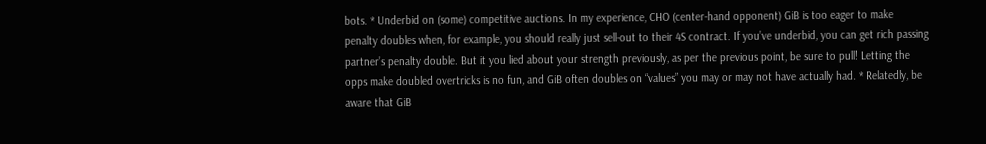bots. * Underbid on (some) competitive auctions. In my experience, CHO (center-hand opponent) GiB is too eager to make penalty doubles when, for example, you should really just sell-out to their 4S contract. If you’ve underbid, you can get rich passing partner’s penalty double. But it you lied about your strength previously, as per the previous point, be sure to pull! Letting the opps make doubled overtricks is no fun, and GiB often doubles on “values” you may or may not have actually had. * Relatedly, be aware that GiB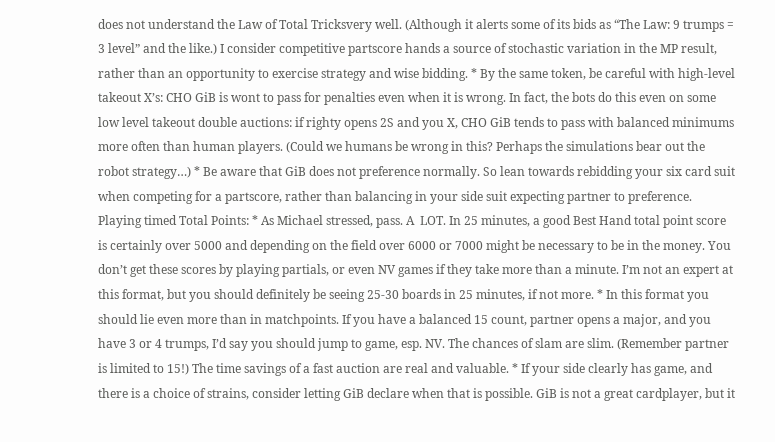does not understand the Law of Total Tricksvery well. (Although it alerts some of its bids as “The Law: 9 trumps = 3 level” and the like.) I consider competitive partscore hands a source of stochastic variation in the MP result, rather than an opportunity to exercise strategy and wise bidding. * By the same token, be careful with high-level takeout X’s: CHO GiB is wont to pass for penalties even when it is wrong. In fact, the bots do this even on some low level takeout double auctions: if righty opens 2S and you X, CHO GiB tends to pass with balanced minimums more often than human players. (Could we humans be wrong in this? Perhaps the simulations bear out the robot strategy…) * Be aware that GiB does not preference normally. So lean towards rebidding your six card suit when competing for a partscore, rather than balancing in your side suit expecting partner to preference. Playing timed Total Points: * As Michael stressed, pass. A  LOT. In 25 minutes, a good Best Hand total point score is certainly over 5000 and depending on the field over 6000 or 7000 might be necessary to be in the money. You don’t get these scores by playing partials, or even NV games if they take more than a minute. I’m not an expert at this format, but you should definitely be seeing 25-30 boards in 25 minutes, if not more. * In this format you should lie even more than in matchpoints. If you have a balanced 15 count, partner opens a major, and you have 3 or 4 trumps, I’d say you should jump to game, esp. NV. The chances of slam are slim. (Remember partner is limited to 15!) The time savings of a fast auction are real and valuable. * If your side clearly has game, and there is a choice of strains, consider letting GiB declare when that is possible. GiB is not a great cardplayer, but it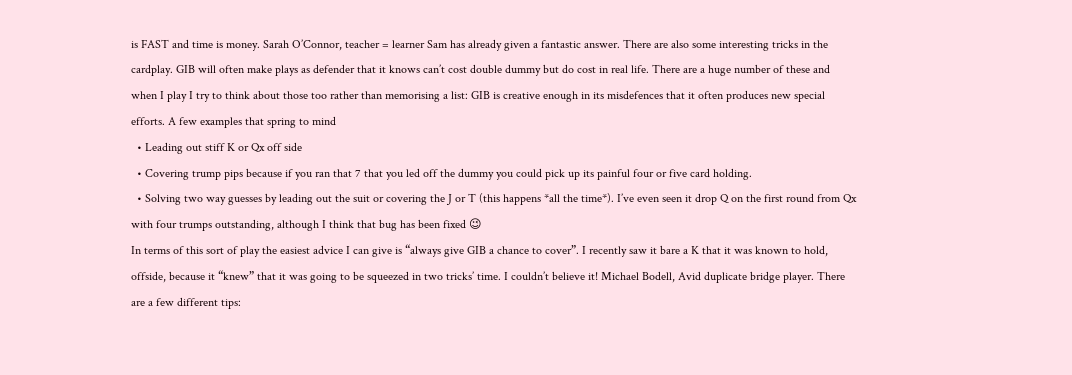is FAST and time is money. Sarah O’Connor, teacher = learner Sam has already given a fantastic answer. There are also some interesting tricks in the cardplay. GIB will often make plays as defender that it knows can’t cost double dummy but do cost in real life. There are a huge number of these and when I play I try to think about those too rather than memorising a list: GIB is creative enough in its misdefences that it often produces new special efforts. A few examples that spring to mind
  • Leading out stiff K or Qx off side
  • Covering trump pips because if you ran that 7 that you led off the dummy you could pick up its painful four or five card holding.
  • Solving two way guesses by leading out the suit or covering the J or T (this happens *all the time*). I’ve even seen it drop Q on the first round from Qx with four trumps outstanding, although I think that bug has been fixed 😉
In terms of this sort of play the easiest advice I can give is “always give GIB a chance to cover”. I recently saw it bare a K that it was known to hold, offside, because it “knew” that it was going to be squeezed in two tricks’ time. I couldn’t believe it! Michael Bodell, Avid duplicate bridge player. There are a few different tips: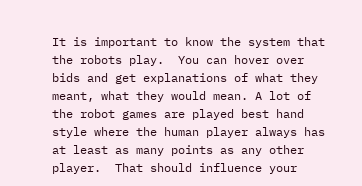It is important to know the system that the robots play.  You can hover over bids and get explanations of what they meant, what they would mean. A lot of the robot games are played best hand style where the human player always has at least as many points as any other player.  That should influence your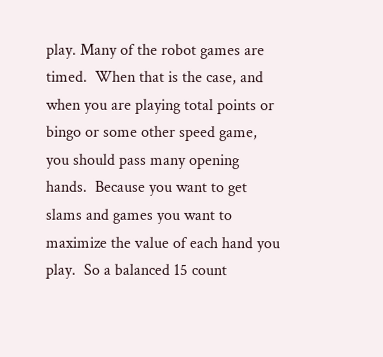play. Many of the robot games are timed.  When that is the case, and when you are playing total points or bingo or some other speed game, you should pass many opening hands.  Because you want to get slams and games you want to maximize the value of each hand you play.  So a balanced 15 count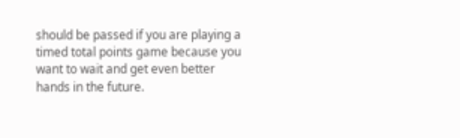should be passed if you are playing a timed total points game because you want to wait and get even better hands in the future.